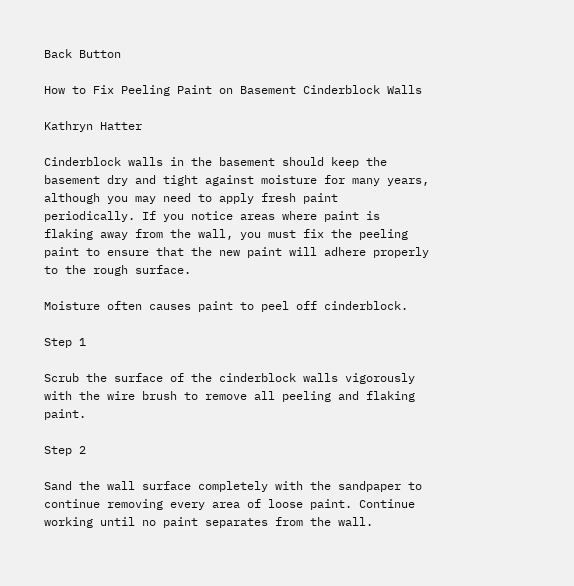Back Button

How to Fix Peeling Paint on Basement Cinderblock Walls

Kathryn Hatter

Cinderblock walls in the basement should keep the basement dry and tight against moisture for many years, although you may need to apply fresh paint periodically. If you notice areas where paint is flaking away from the wall, you must fix the peeling paint to ensure that the new paint will adhere properly to the rough surface.

Moisture often causes paint to peel off cinderblock.

Step 1

Scrub the surface of the cinderblock walls vigorously with the wire brush to remove all peeling and flaking paint.

Step 2

Sand the wall surface completely with the sandpaper to continue removing every area of loose paint. Continue working until no paint separates from the wall.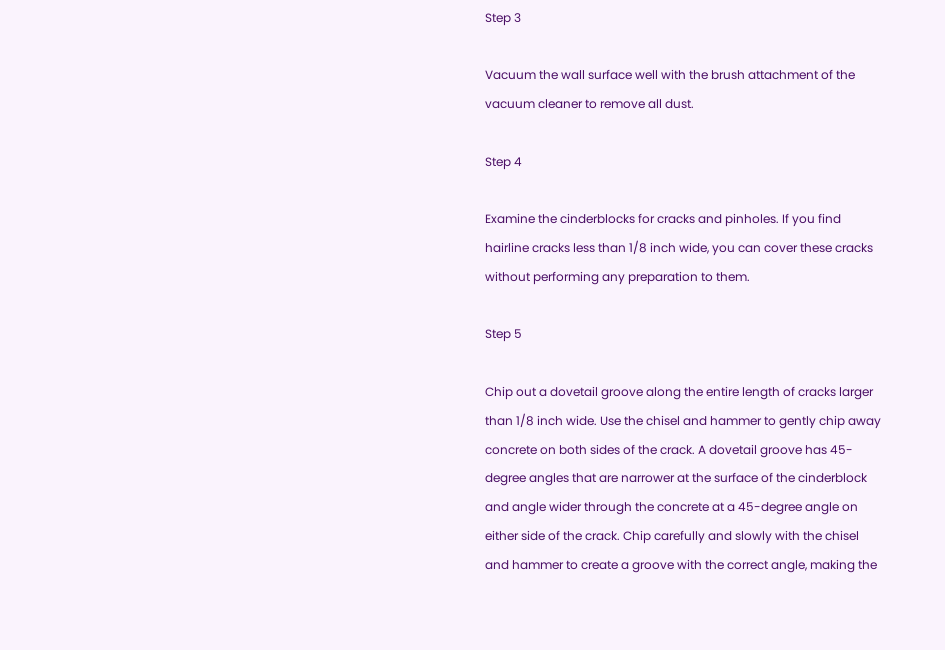Step 3

Vacuum the wall surface well with the brush attachment of the vacuum cleaner to remove all dust.

Step 4

Examine the cinderblocks for cracks and pinholes. If you find hairline cracks less than 1/8 inch wide, you can cover these cracks without performing any preparation to them.

Step 5

Chip out a dovetail groove along the entire length of cracks larger than 1/8 inch wide. Use the chisel and hammer to gently chip away concrete on both sides of the crack. A dovetail groove has 45-degree angles that are narrower at the surface of the cinderblock and angle wider through the concrete at a 45-degree angle on either side of the crack. Chip carefully and slowly with the chisel and hammer to create a groove with the correct angle, making the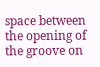space between the opening of the groove on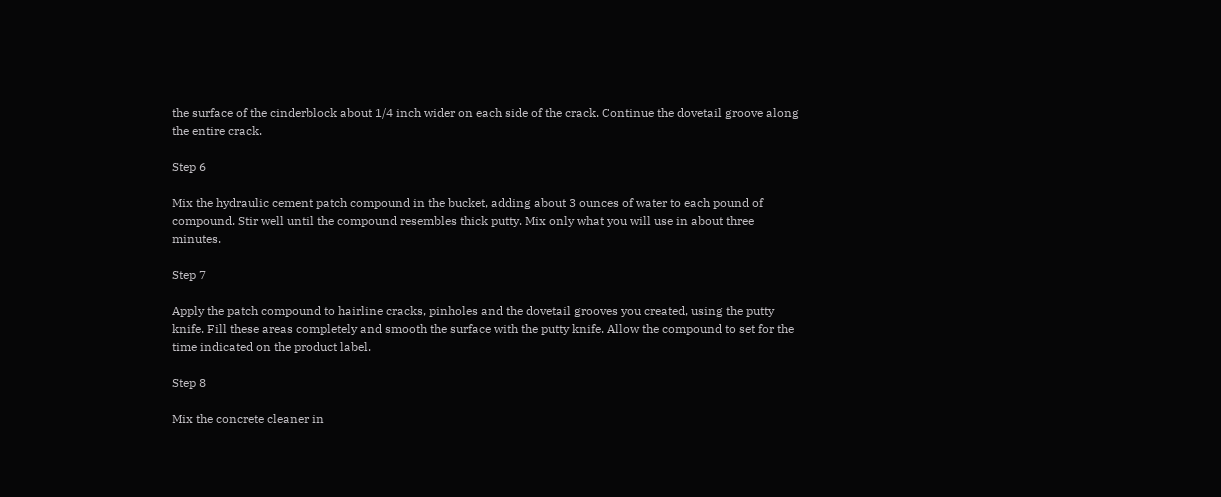the surface of the cinderblock about 1/4 inch wider on each side of the crack. Continue the dovetail groove along the entire crack.

Step 6

Mix the hydraulic cement patch compound in the bucket, adding about 3 ounces of water to each pound of compound. Stir well until the compound resembles thick putty. Mix only what you will use in about three minutes.

Step 7

Apply the patch compound to hairline cracks, pinholes and the dovetail grooves you created, using the putty knife. Fill these areas completely and smooth the surface with the putty knife. Allow the compound to set for the time indicated on the product label.

Step 8

Mix the concrete cleaner in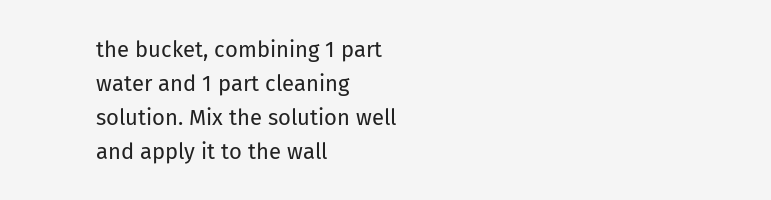the bucket, combining 1 part water and 1 part cleaning solution. Mix the solution well and apply it to the wall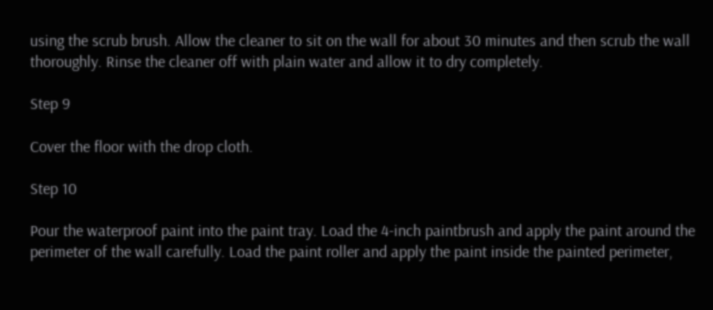using the scrub brush. Allow the cleaner to sit on the wall for about 30 minutes and then scrub the wall thoroughly. Rinse the cleaner off with plain water and allow it to dry completely.

Step 9

Cover the floor with the drop cloth.

Step 10

Pour the waterproof paint into the paint tray. Load the 4-inch paintbrush and apply the paint around the perimeter of the wall carefully. Load the paint roller and apply the paint inside the painted perimeter,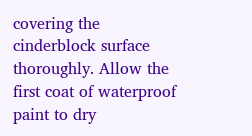covering the cinderblock surface thoroughly. Allow the first coat of waterproof paint to dry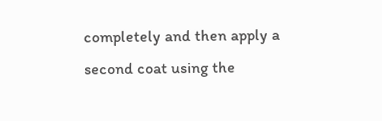completely and then apply a second coat using the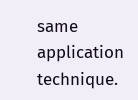same application technique.